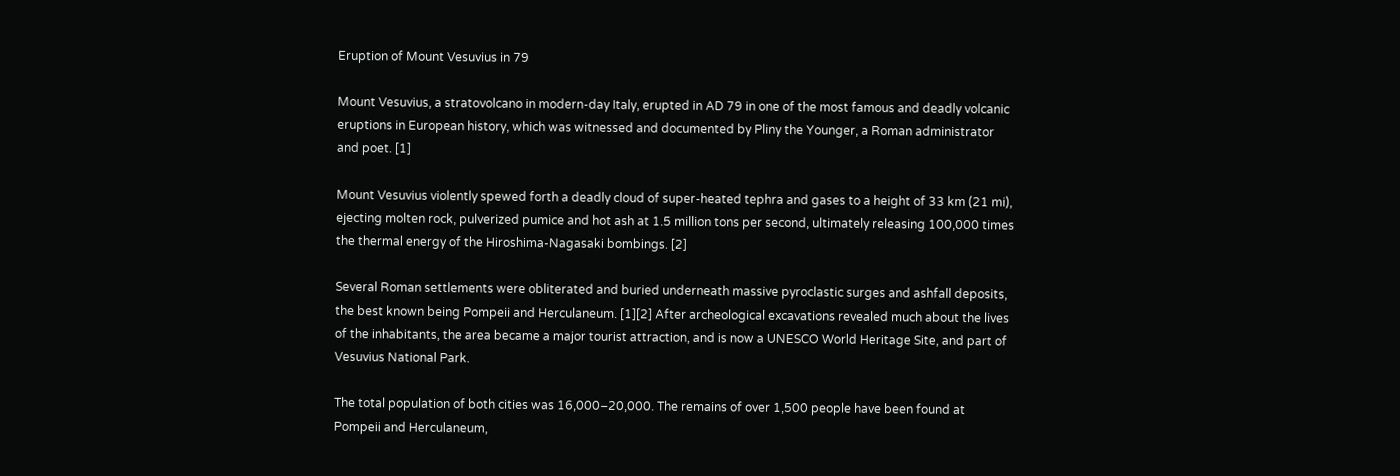Eruption of Mount Vesuvius in 79

Mount Vesuvius, a stratovolcano in modern-day Italy, erupted in AD 79 in one of the most famous and deadly volcanic eruptions in European history, which was witnessed and documented by Pliny the Younger, a Roman administrator and poet. [1]

Mount Vesuvius violently spewed forth a deadly cloud of super-heated tephra and gases to a height of 33 km (21 mi), ejecting molten rock, pulverized pumice and hot ash at 1.5 million tons per second, ultimately releasing 100,000 times the thermal energy of the Hiroshima-Nagasaki bombings. [2]

Several Roman settlements were obliterated and buried underneath massive pyroclastic surges and ashfall deposits, the best known being Pompeii and Herculaneum. [1][2] After archeological excavations revealed much about the lives of the inhabitants, the area became a major tourist attraction, and is now a UNESCO World Heritage Site, and part of Vesuvius National Park.

The total population of both cities was 16,000–20,000. The remains of over 1,500 people have been found at Pompeii and Herculaneum,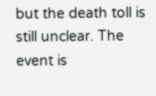but the death toll is still unclear. The event is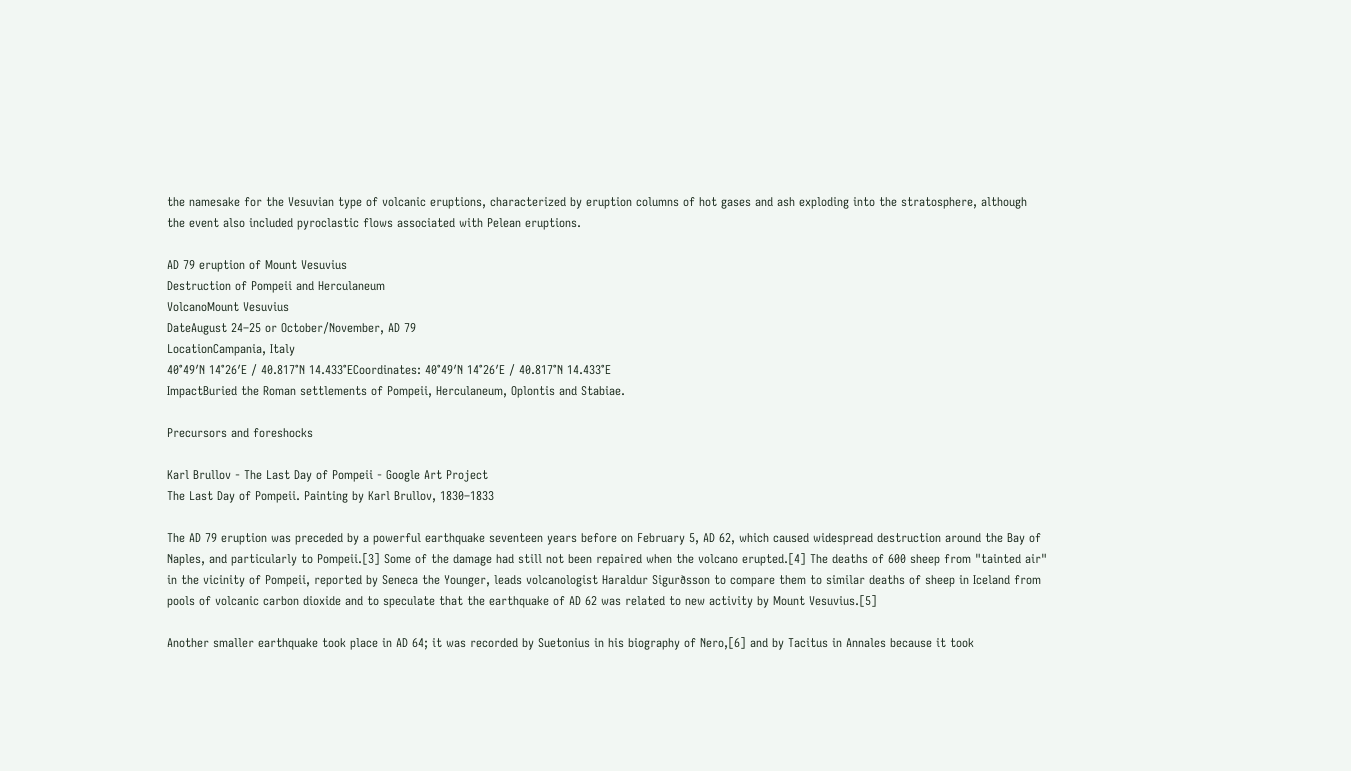the namesake for the Vesuvian type of volcanic eruptions, characterized by eruption columns of hot gases and ash exploding into the stratosphere, although the event also included pyroclastic flows associated with Pelean eruptions.

AD 79 eruption of Mount Vesuvius
Destruction of Pompeii and Herculaneum
VolcanoMount Vesuvius
DateAugust 24–25 or October/November, AD 79
LocationCampania, Italy
40°49′N 14°26′E / 40.817°N 14.433°ECoordinates: 40°49′N 14°26′E / 40.817°N 14.433°E
ImpactBuried the Roman settlements of Pompeii, Herculaneum, Oplontis and Stabiae.

Precursors and foreshocks

Karl Brullov - The Last Day of Pompeii - Google Art Project
The Last Day of Pompeii. Painting by Karl Brullov, 1830–1833

The AD 79 eruption was preceded by a powerful earthquake seventeen years before on February 5, AD 62, which caused widespread destruction around the Bay of Naples, and particularly to Pompeii.[3] Some of the damage had still not been repaired when the volcano erupted.[4] The deaths of 600 sheep from "tainted air" in the vicinity of Pompeii, reported by Seneca the Younger, leads volcanologist Haraldur Sigurðsson to compare them to similar deaths of sheep in Iceland from pools of volcanic carbon dioxide and to speculate that the earthquake of AD 62 was related to new activity by Mount Vesuvius.[5]

Another smaller earthquake took place in AD 64; it was recorded by Suetonius in his biography of Nero,[6] and by Tacitus in Annales because it took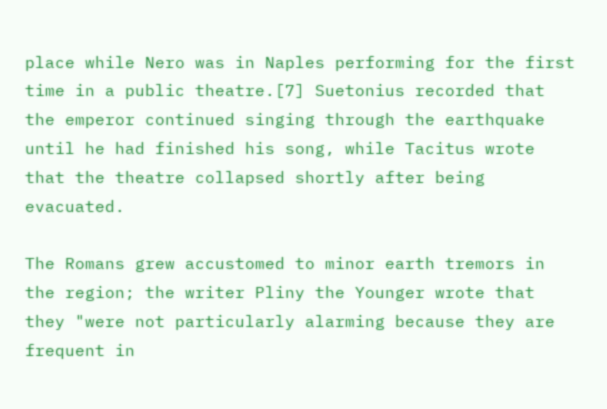place while Nero was in Naples performing for the first time in a public theatre.[7] Suetonius recorded that the emperor continued singing through the earthquake until he had finished his song, while Tacitus wrote that the theatre collapsed shortly after being evacuated.

The Romans grew accustomed to minor earth tremors in the region; the writer Pliny the Younger wrote that they "were not particularly alarming because they are frequent in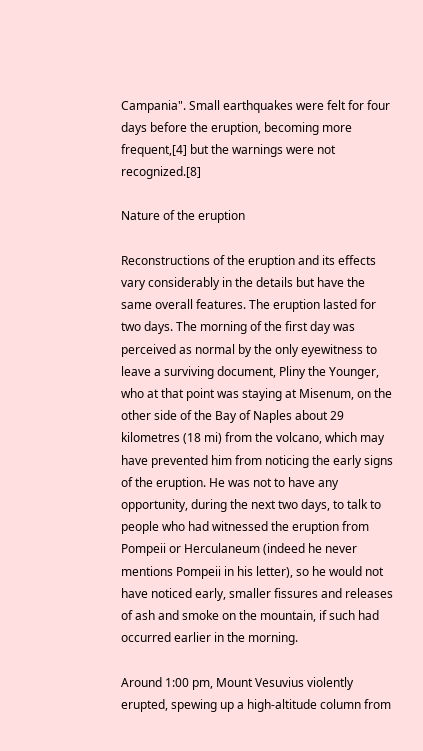Campania". Small earthquakes were felt for four days before the eruption, becoming more frequent,[4] but the warnings were not recognized.[8]

Nature of the eruption

Reconstructions of the eruption and its effects vary considerably in the details but have the same overall features. The eruption lasted for two days. The morning of the first day was perceived as normal by the only eyewitness to leave a surviving document, Pliny the Younger, who at that point was staying at Misenum, on the other side of the Bay of Naples about 29 kilometres (18 mi) from the volcano, which may have prevented him from noticing the early signs of the eruption. He was not to have any opportunity, during the next two days, to talk to people who had witnessed the eruption from Pompeii or Herculaneum (indeed he never mentions Pompeii in his letter), so he would not have noticed early, smaller fissures and releases of ash and smoke on the mountain, if such had occurred earlier in the morning.

Around 1:00 pm, Mount Vesuvius violently erupted, spewing up a high-altitude column from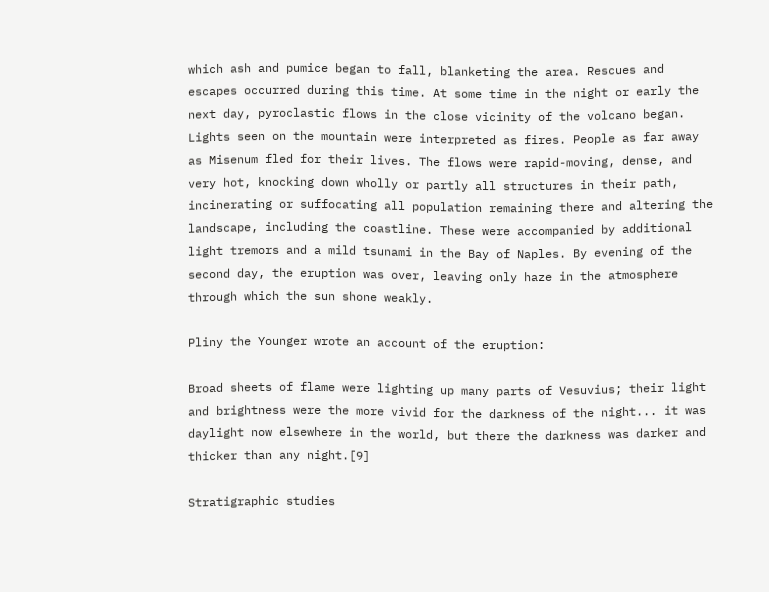which ash and pumice began to fall, blanketing the area. Rescues and escapes occurred during this time. At some time in the night or early the next day, pyroclastic flows in the close vicinity of the volcano began. Lights seen on the mountain were interpreted as fires. People as far away as Misenum fled for their lives. The flows were rapid-moving, dense, and very hot, knocking down wholly or partly all structures in their path, incinerating or suffocating all population remaining there and altering the landscape, including the coastline. These were accompanied by additional light tremors and a mild tsunami in the Bay of Naples. By evening of the second day, the eruption was over, leaving only haze in the atmosphere through which the sun shone weakly.

Pliny the Younger wrote an account of the eruption:

Broad sheets of flame were lighting up many parts of Vesuvius; their light and brightness were the more vivid for the darkness of the night... it was daylight now elsewhere in the world, but there the darkness was darker and thicker than any night.[9]

Stratigraphic studies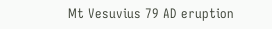Mt Vesuvius 79 AD eruption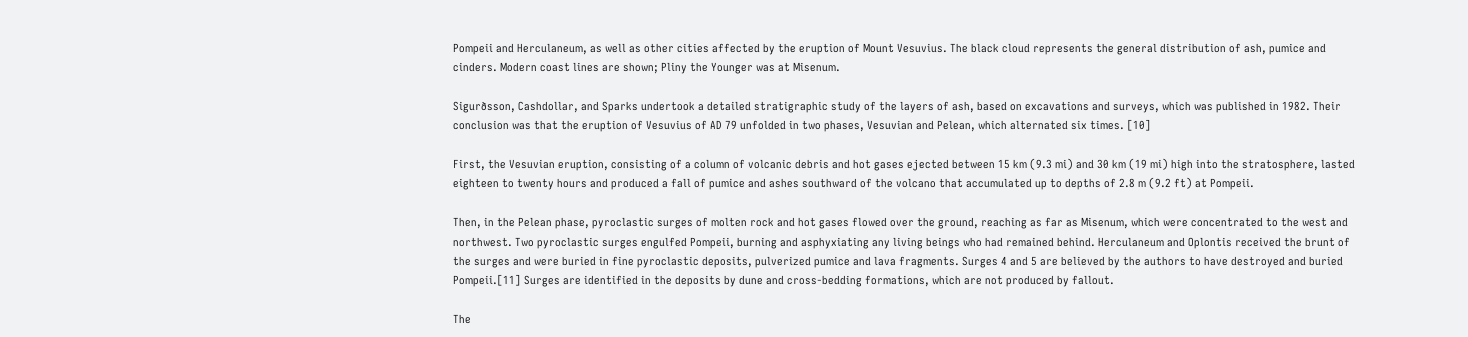Pompeii and Herculaneum, as well as other cities affected by the eruption of Mount Vesuvius. The black cloud represents the general distribution of ash, pumice and cinders. Modern coast lines are shown; Pliny the Younger was at Misenum.

Sigurðsson, Cashdollar, and Sparks undertook a detailed stratigraphic study of the layers of ash, based on excavations and surveys, which was published in 1982. Their conclusion was that the eruption of Vesuvius of AD 79 unfolded in two phases, Vesuvian and Pelean, which alternated six times. [10]

First, the Vesuvian eruption, consisting of a column of volcanic debris and hot gases ejected between 15 km (9.3 mi) and 30 km (19 mi) high into the stratosphere, lasted eighteen to twenty hours and produced a fall of pumice and ashes southward of the volcano that accumulated up to depths of 2.8 m (9.2 ft) at Pompeii.

Then, in the Pelean phase, pyroclastic surges of molten rock and hot gases flowed over the ground, reaching as far as Misenum, which were concentrated to the west and northwest. Two pyroclastic surges engulfed Pompeii, burning and asphyxiating any living beings who had remained behind. Herculaneum and Oplontis received the brunt of the surges and were buried in fine pyroclastic deposits, pulverized pumice and lava fragments. Surges 4 and 5 are believed by the authors to have destroyed and buried Pompeii.[11] Surges are identified in the deposits by dune and cross-bedding formations, which are not produced by fallout.

The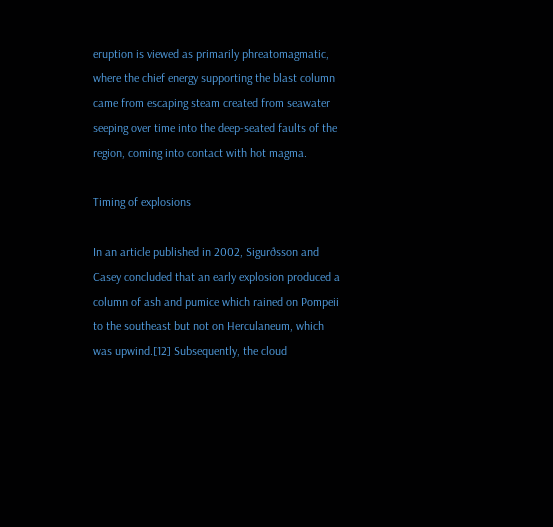eruption is viewed as primarily phreatomagmatic, where the chief energy supporting the blast column came from escaping steam created from seawater seeping over time into the deep-seated faults of the region, coming into contact with hot magma.

Timing of explosions

In an article published in 2002, Sigurðsson and Casey concluded that an early explosion produced a column of ash and pumice which rained on Pompeii to the southeast but not on Herculaneum, which was upwind.[12] Subsequently, the cloud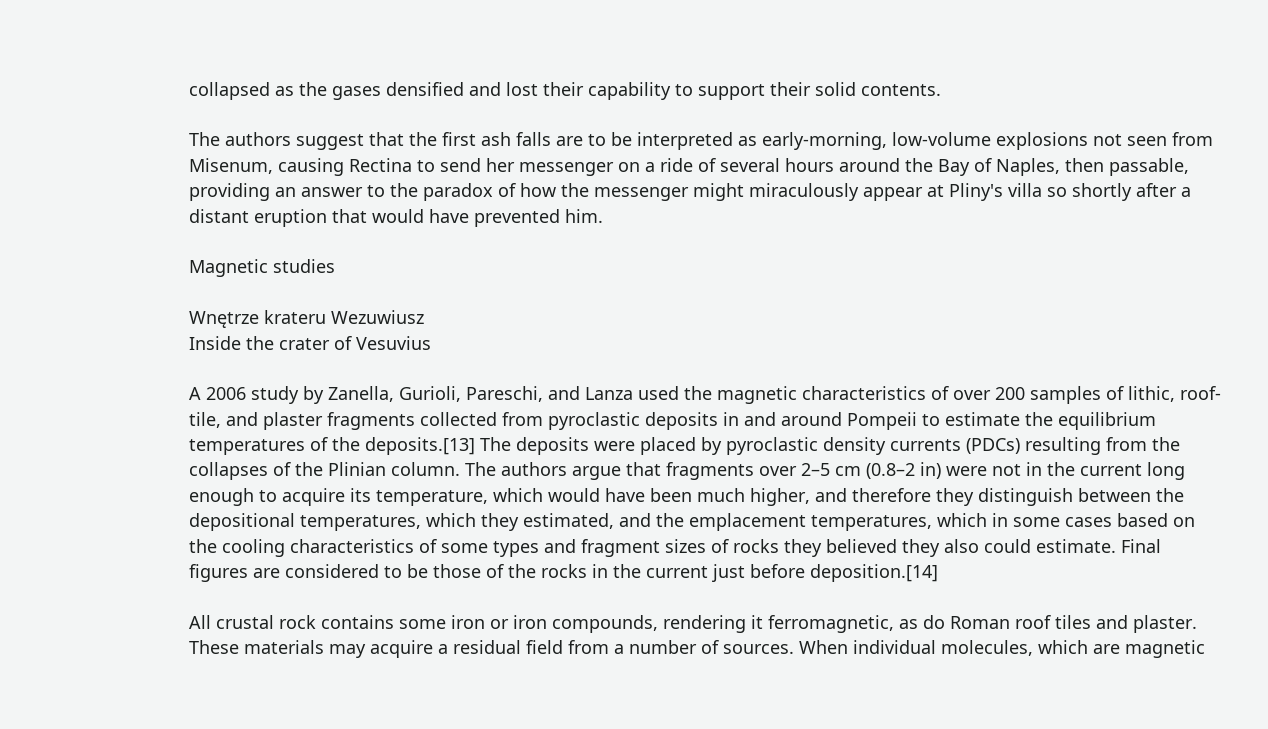collapsed as the gases densified and lost their capability to support their solid contents.

The authors suggest that the first ash falls are to be interpreted as early-morning, low-volume explosions not seen from Misenum, causing Rectina to send her messenger on a ride of several hours around the Bay of Naples, then passable, providing an answer to the paradox of how the messenger might miraculously appear at Pliny's villa so shortly after a distant eruption that would have prevented him.

Magnetic studies

Wnętrze krateru Wezuwiusz
Inside the crater of Vesuvius

A 2006 study by Zanella, Gurioli, Pareschi, and Lanza used the magnetic characteristics of over 200 samples of lithic, roof-tile, and plaster fragments collected from pyroclastic deposits in and around Pompeii to estimate the equilibrium temperatures of the deposits.[13] The deposits were placed by pyroclastic density currents (PDCs) resulting from the collapses of the Plinian column. The authors argue that fragments over 2–5 cm (0.8–2 in) were not in the current long enough to acquire its temperature, which would have been much higher, and therefore they distinguish between the depositional temperatures, which they estimated, and the emplacement temperatures, which in some cases based on the cooling characteristics of some types and fragment sizes of rocks they believed they also could estimate. Final figures are considered to be those of the rocks in the current just before deposition.[14]

All crustal rock contains some iron or iron compounds, rendering it ferromagnetic, as do Roman roof tiles and plaster. These materials may acquire a residual field from a number of sources. When individual molecules, which are magnetic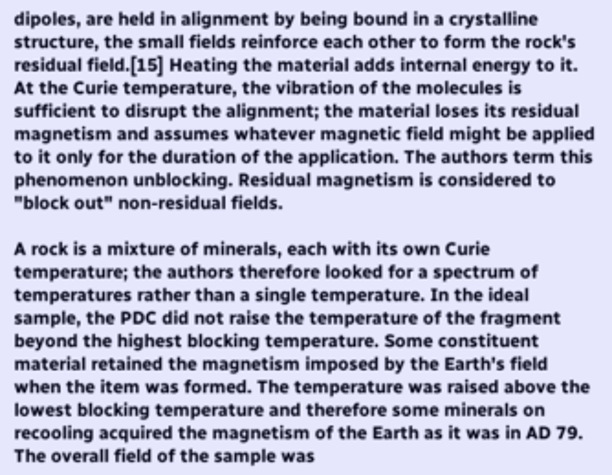dipoles, are held in alignment by being bound in a crystalline structure, the small fields reinforce each other to form the rock's residual field.[15] Heating the material adds internal energy to it. At the Curie temperature, the vibration of the molecules is sufficient to disrupt the alignment; the material loses its residual magnetism and assumes whatever magnetic field might be applied to it only for the duration of the application. The authors term this phenomenon unblocking. Residual magnetism is considered to "block out" non-residual fields.

A rock is a mixture of minerals, each with its own Curie temperature; the authors therefore looked for a spectrum of temperatures rather than a single temperature. In the ideal sample, the PDC did not raise the temperature of the fragment beyond the highest blocking temperature. Some constituent material retained the magnetism imposed by the Earth's field when the item was formed. The temperature was raised above the lowest blocking temperature and therefore some minerals on recooling acquired the magnetism of the Earth as it was in AD 79. The overall field of the sample was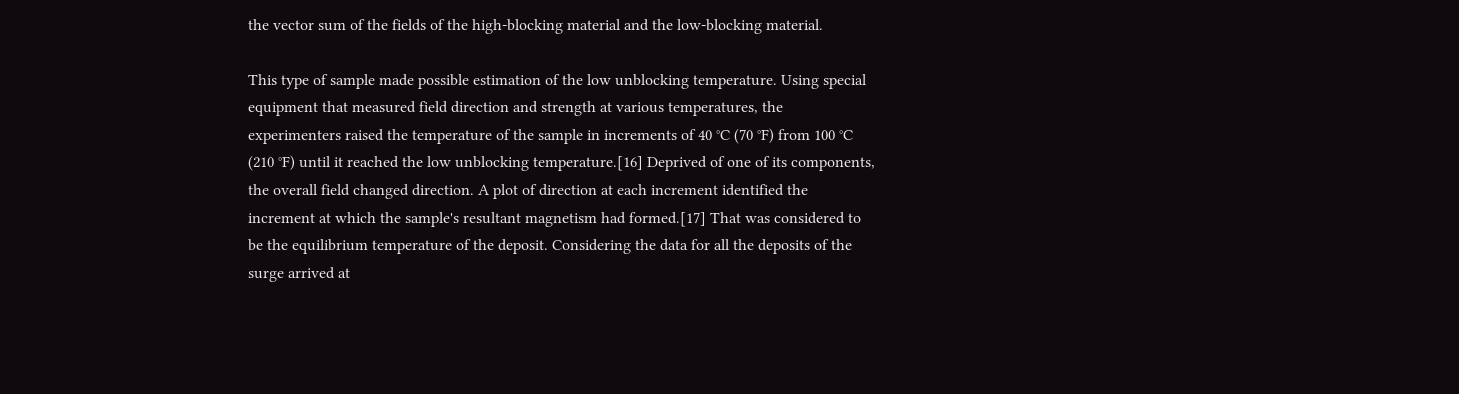the vector sum of the fields of the high-blocking material and the low-blocking material.

This type of sample made possible estimation of the low unblocking temperature. Using special equipment that measured field direction and strength at various temperatures, the experimenters raised the temperature of the sample in increments of 40 °C (70 °F) from 100 °C (210 °F) until it reached the low unblocking temperature.[16] Deprived of one of its components, the overall field changed direction. A plot of direction at each increment identified the increment at which the sample's resultant magnetism had formed.[17] That was considered to be the equilibrium temperature of the deposit. Considering the data for all the deposits of the surge arrived at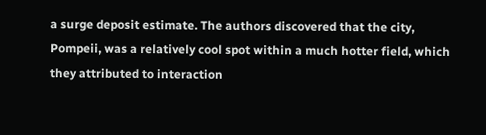a surge deposit estimate. The authors discovered that the city, Pompeii, was a relatively cool spot within a much hotter field, which they attributed to interaction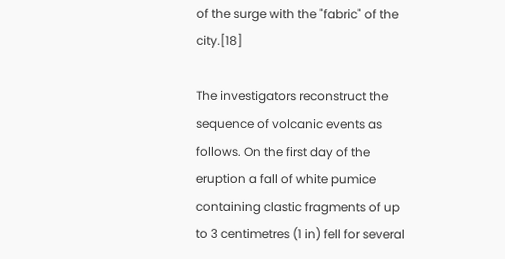of the surge with the "fabric" of the city.[18]

The investigators reconstruct the sequence of volcanic events as follows. On the first day of the eruption a fall of white pumice containing clastic fragments of up to 3 centimetres (1 in) fell for several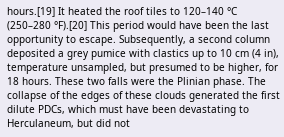hours.[19] It heated the roof tiles to 120–140 °C (250–280 °F).[20] This period would have been the last opportunity to escape. Subsequently, a second column deposited a grey pumice with clastics up to 10 cm (4 in), temperature unsampled, but presumed to be higher, for 18 hours. These two falls were the Plinian phase. The collapse of the edges of these clouds generated the first dilute PDCs, which must have been devastating to Herculaneum, but did not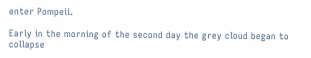enter Pompeii.

Early in the morning of the second day the grey cloud began to collapse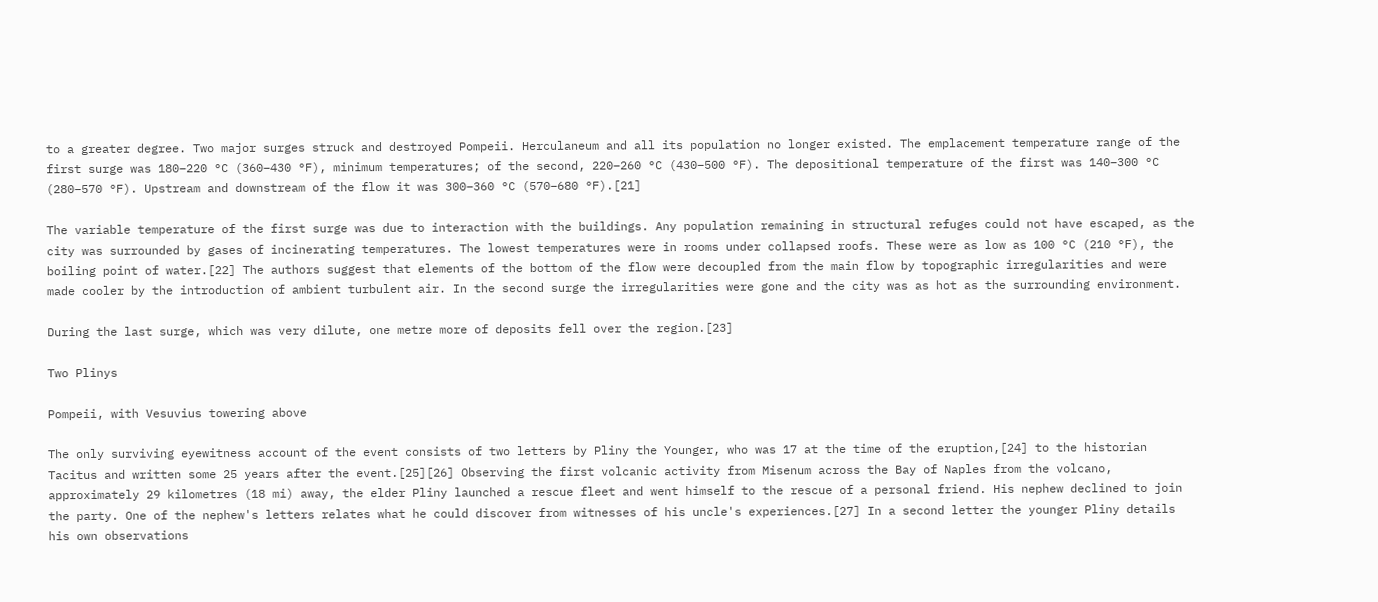to a greater degree. Two major surges struck and destroyed Pompeii. Herculaneum and all its population no longer existed. The emplacement temperature range of the first surge was 180–220 °C (360–430 °F), minimum temperatures; of the second, 220–260 °C (430–500 °F). The depositional temperature of the first was 140–300 °C (280–570 °F). Upstream and downstream of the flow it was 300–360 °C (570–680 °F).[21]

The variable temperature of the first surge was due to interaction with the buildings. Any population remaining in structural refuges could not have escaped, as the city was surrounded by gases of incinerating temperatures. The lowest temperatures were in rooms under collapsed roofs. These were as low as 100 °C (210 °F), the boiling point of water.[22] The authors suggest that elements of the bottom of the flow were decoupled from the main flow by topographic irregularities and were made cooler by the introduction of ambient turbulent air. In the second surge the irregularities were gone and the city was as hot as the surrounding environment.

During the last surge, which was very dilute, one metre more of deposits fell over the region.[23]

Two Plinys

Pompeii, with Vesuvius towering above

The only surviving eyewitness account of the event consists of two letters by Pliny the Younger, who was 17 at the time of the eruption,[24] to the historian Tacitus and written some 25 years after the event.[25][26] Observing the first volcanic activity from Misenum across the Bay of Naples from the volcano, approximately 29 kilometres (18 mi) away, the elder Pliny launched a rescue fleet and went himself to the rescue of a personal friend. His nephew declined to join the party. One of the nephew's letters relates what he could discover from witnesses of his uncle's experiences.[27] In a second letter the younger Pliny details his own observations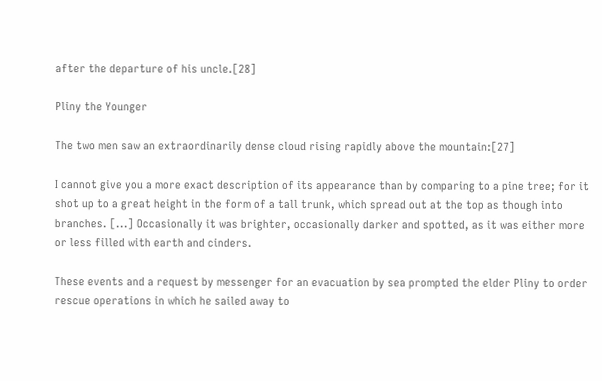after the departure of his uncle.[28]

Pliny the Younger

The two men saw an extraordinarily dense cloud rising rapidly above the mountain:[27]

I cannot give you a more exact description of its appearance than by comparing to a pine tree; for it shot up to a great height in the form of a tall trunk, which spread out at the top as though into branches. [...] Occasionally it was brighter, occasionally darker and spotted, as it was either more or less filled with earth and cinders.

These events and a request by messenger for an evacuation by sea prompted the elder Pliny to order rescue operations in which he sailed away to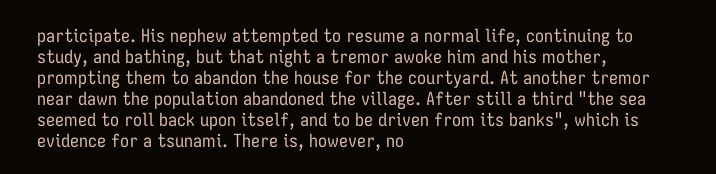participate. His nephew attempted to resume a normal life, continuing to study, and bathing, but that night a tremor awoke him and his mother, prompting them to abandon the house for the courtyard. At another tremor near dawn the population abandoned the village. After still a third "the sea seemed to roll back upon itself, and to be driven from its banks", which is evidence for a tsunami. There is, however, no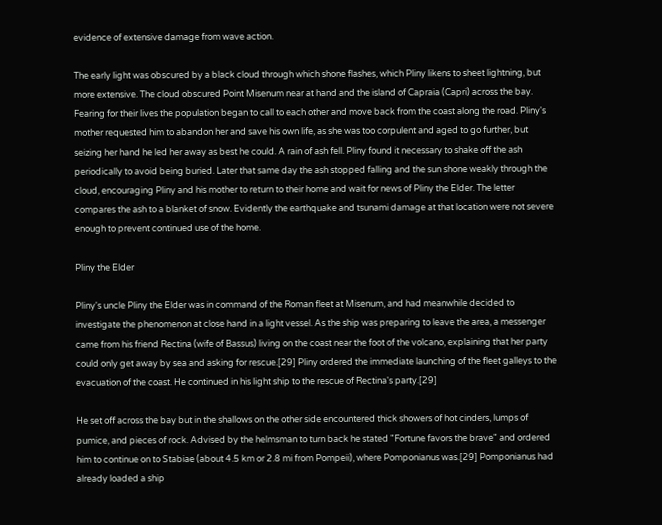evidence of extensive damage from wave action.

The early light was obscured by a black cloud through which shone flashes, which Pliny likens to sheet lightning, but more extensive. The cloud obscured Point Misenum near at hand and the island of Capraia (Capri) across the bay. Fearing for their lives the population began to call to each other and move back from the coast along the road. Pliny's mother requested him to abandon her and save his own life, as she was too corpulent and aged to go further, but seizing her hand he led her away as best he could. A rain of ash fell. Pliny found it necessary to shake off the ash periodically to avoid being buried. Later that same day the ash stopped falling and the sun shone weakly through the cloud, encouraging Pliny and his mother to return to their home and wait for news of Pliny the Elder. The letter compares the ash to a blanket of snow. Evidently the earthquake and tsunami damage at that location were not severe enough to prevent continued use of the home.

Pliny the Elder

Pliny's uncle Pliny the Elder was in command of the Roman fleet at Misenum, and had meanwhile decided to investigate the phenomenon at close hand in a light vessel. As the ship was preparing to leave the area, a messenger came from his friend Rectina (wife of Bassus) living on the coast near the foot of the volcano, explaining that her party could only get away by sea and asking for rescue.[29] Pliny ordered the immediate launching of the fleet galleys to the evacuation of the coast. He continued in his light ship to the rescue of Rectina's party.[29]

He set off across the bay but in the shallows on the other side encountered thick showers of hot cinders, lumps of pumice, and pieces of rock. Advised by the helmsman to turn back he stated "Fortune favors the brave" and ordered him to continue on to Stabiae (about 4.5 km or 2.8 mi from Pompeii), where Pomponianus was.[29] Pomponianus had already loaded a ship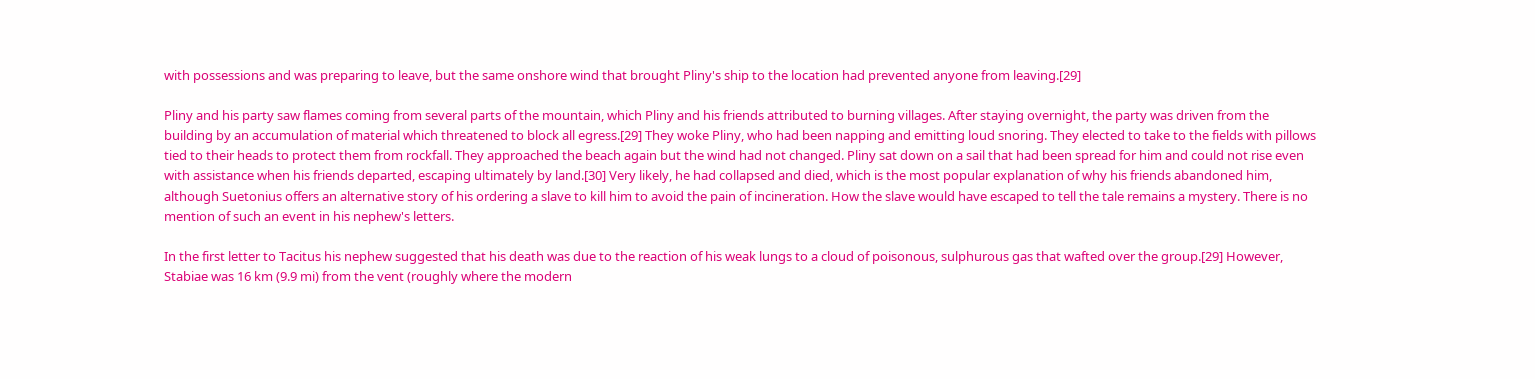with possessions and was preparing to leave, but the same onshore wind that brought Pliny's ship to the location had prevented anyone from leaving.[29]

Pliny and his party saw flames coming from several parts of the mountain, which Pliny and his friends attributed to burning villages. After staying overnight, the party was driven from the building by an accumulation of material which threatened to block all egress.[29] They woke Pliny, who had been napping and emitting loud snoring. They elected to take to the fields with pillows tied to their heads to protect them from rockfall. They approached the beach again but the wind had not changed. Pliny sat down on a sail that had been spread for him and could not rise even with assistance when his friends departed, escaping ultimately by land.[30] Very likely, he had collapsed and died, which is the most popular explanation of why his friends abandoned him, although Suetonius offers an alternative story of his ordering a slave to kill him to avoid the pain of incineration. How the slave would have escaped to tell the tale remains a mystery. There is no mention of such an event in his nephew's letters.

In the first letter to Tacitus his nephew suggested that his death was due to the reaction of his weak lungs to a cloud of poisonous, sulphurous gas that wafted over the group.[29] However, Stabiae was 16 km (9.9 mi) from the vent (roughly where the modern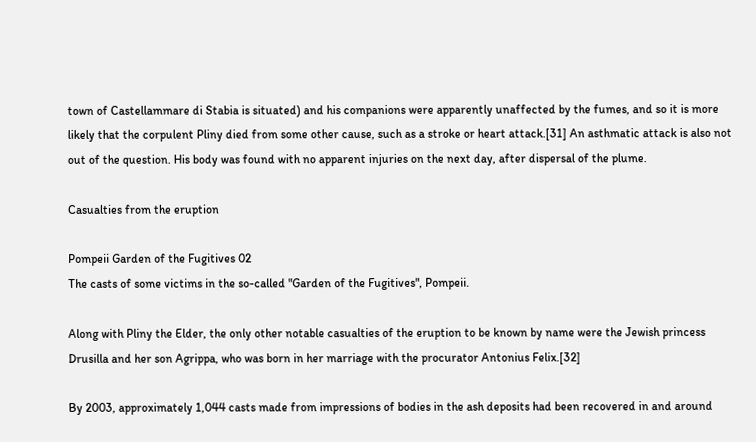town of Castellammare di Stabia is situated) and his companions were apparently unaffected by the fumes, and so it is more likely that the corpulent Pliny died from some other cause, such as a stroke or heart attack.[31] An asthmatic attack is also not out of the question. His body was found with no apparent injuries on the next day, after dispersal of the plume.

Casualties from the eruption

Pompeii Garden of the Fugitives 02
The casts of some victims in the so-called "Garden of the Fugitives", Pompeii.

Along with Pliny the Elder, the only other notable casualties of the eruption to be known by name were the Jewish princess Drusilla and her son Agrippa, who was born in her marriage with the procurator Antonius Felix.[32]

By 2003, approximately 1,044 casts made from impressions of bodies in the ash deposits had been recovered in and around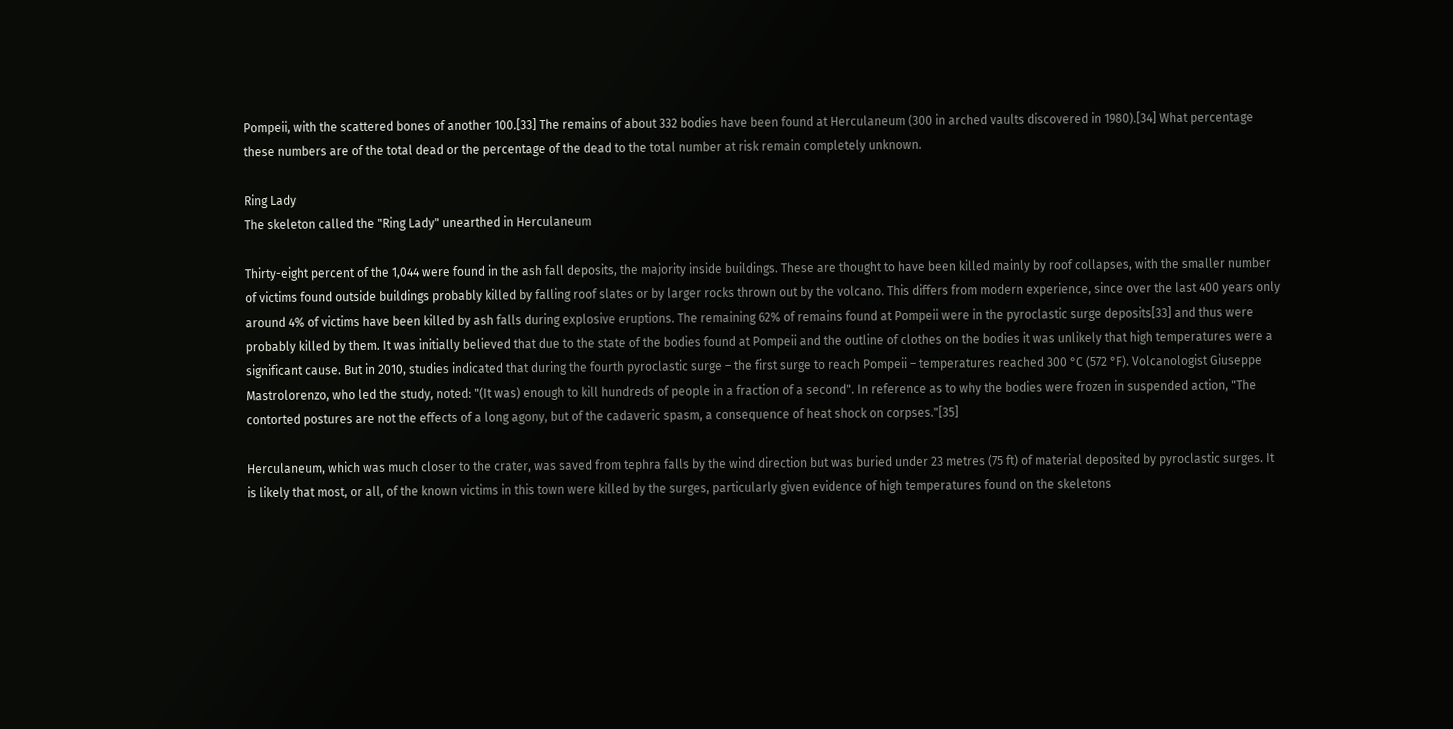Pompeii, with the scattered bones of another 100.[33] The remains of about 332 bodies have been found at Herculaneum (300 in arched vaults discovered in 1980).[34] What percentage these numbers are of the total dead or the percentage of the dead to the total number at risk remain completely unknown.

Ring Lady
The skeleton called the "Ring Lady" unearthed in Herculaneum

Thirty-eight percent of the 1,044 were found in the ash fall deposits, the majority inside buildings. These are thought to have been killed mainly by roof collapses, with the smaller number of victims found outside buildings probably killed by falling roof slates or by larger rocks thrown out by the volcano. This differs from modern experience, since over the last 400 years only around 4% of victims have been killed by ash falls during explosive eruptions. The remaining 62% of remains found at Pompeii were in the pyroclastic surge deposits[33] and thus were probably killed by them. It was initially believed that due to the state of the bodies found at Pompeii and the outline of clothes on the bodies it was unlikely that high temperatures were a significant cause. But in 2010, studies indicated that during the fourth pyroclastic surge – the first surge to reach Pompeii – temperatures reached 300 °C (572 °F). Volcanologist Giuseppe Mastrolorenzo, who led the study, noted: "(It was) enough to kill hundreds of people in a fraction of a second". In reference as to why the bodies were frozen in suspended action, "The contorted postures are not the effects of a long agony, but of the cadaveric spasm, a consequence of heat shock on corpses."[35]

Herculaneum, which was much closer to the crater, was saved from tephra falls by the wind direction but was buried under 23 metres (75 ft) of material deposited by pyroclastic surges. It is likely that most, or all, of the known victims in this town were killed by the surges, particularly given evidence of high temperatures found on the skeletons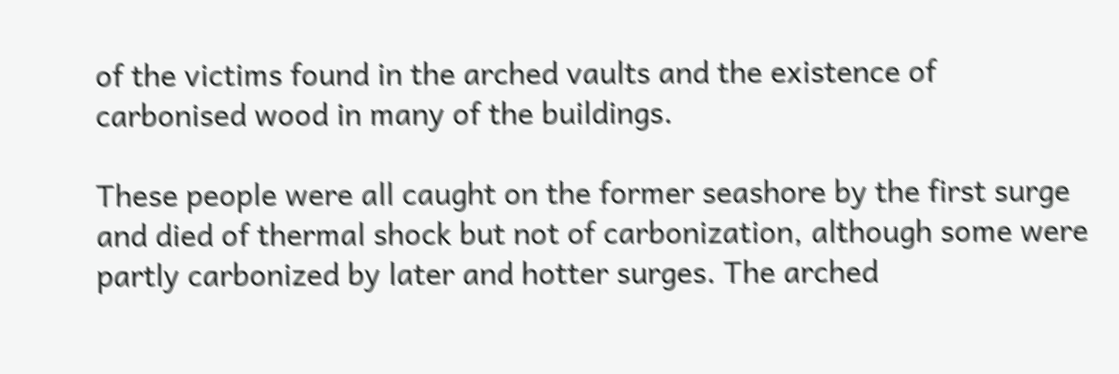of the victims found in the arched vaults and the existence of carbonised wood in many of the buildings.

These people were all caught on the former seashore by the first surge and died of thermal shock but not of carbonization, although some were partly carbonized by later and hotter surges. The arched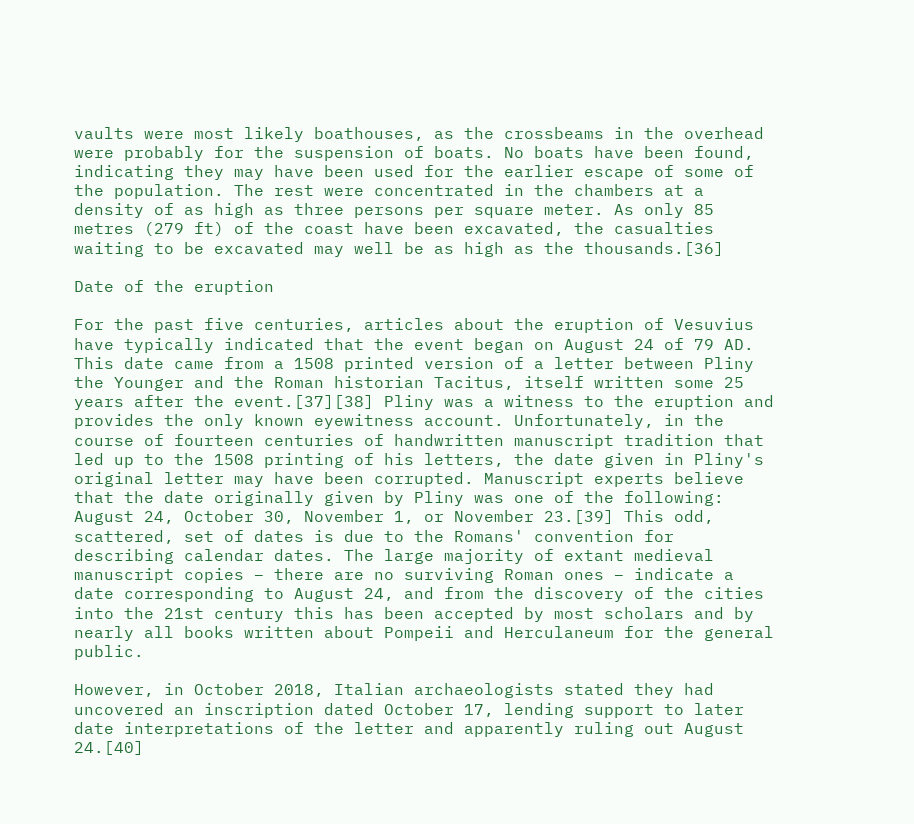vaults were most likely boathouses, as the crossbeams in the overhead were probably for the suspension of boats. No boats have been found, indicating they may have been used for the earlier escape of some of the population. The rest were concentrated in the chambers at a density of as high as three persons per square meter. As only 85 metres (279 ft) of the coast have been excavated, the casualties waiting to be excavated may well be as high as the thousands.[36]

Date of the eruption

For the past five centuries, articles about the eruption of Vesuvius have typically indicated that the event began on August 24 of 79 AD. This date came from a 1508 printed version of a letter between Pliny the Younger and the Roman historian Tacitus, itself written some 25 years after the event.[37][38] Pliny was a witness to the eruption and provides the only known eyewitness account. Unfortunately, in the course of fourteen centuries of handwritten manuscript tradition that led up to the 1508 printing of his letters, the date given in Pliny's original letter may have been corrupted. Manuscript experts believe that the date originally given by Pliny was one of the following: August 24, October 30, November 1, or November 23.[39] This odd, scattered, set of dates is due to the Romans' convention for describing calendar dates. The large majority of extant medieval manuscript copies – there are no surviving Roman ones – indicate a date corresponding to August 24, and from the discovery of the cities into the 21st century this has been accepted by most scholars and by nearly all books written about Pompeii and Herculaneum for the general public.

However, in October 2018, Italian archaeologists stated they had uncovered an inscription dated October 17, lending support to later date interpretations of the letter and apparently ruling out August 24.[40]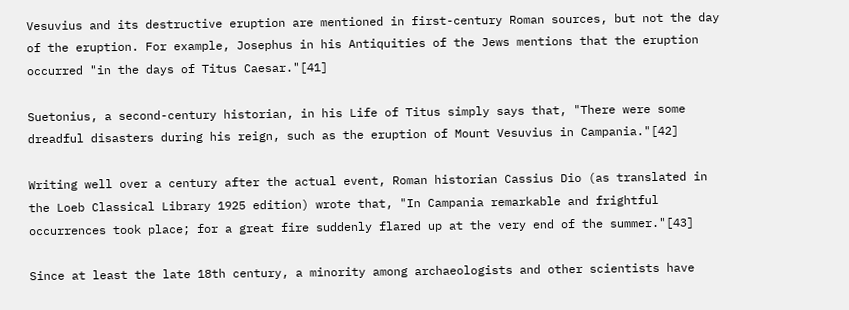Vesuvius and its destructive eruption are mentioned in first-century Roman sources, but not the day of the eruption. For example, Josephus in his Antiquities of the Jews mentions that the eruption occurred "in the days of Titus Caesar."[41]

Suetonius, a second-century historian, in his Life of Titus simply says that, "There were some dreadful disasters during his reign, such as the eruption of Mount Vesuvius in Campania."[42]

Writing well over a century after the actual event, Roman historian Cassius Dio (as translated in the Loeb Classical Library 1925 edition) wrote that, "In Campania remarkable and frightful occurrences took place; for a great fire suddenly flared up at the very end of the summer."[43]

Since at least the late 18th century, a minority among archaeologists and other scientists have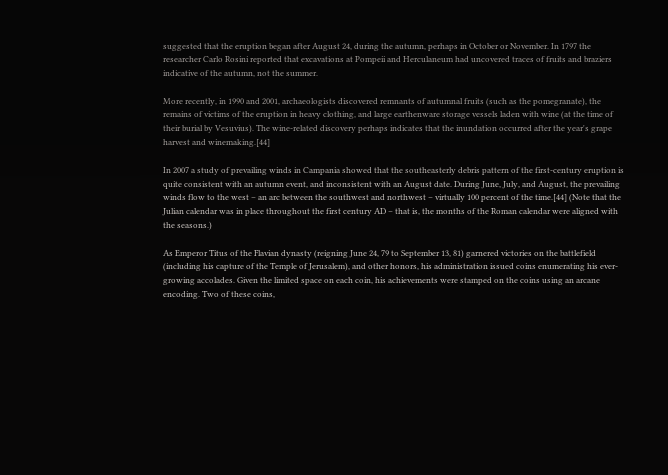suggested that the eruption began after August 24, during the autumn, perhaps in October or November. In 1797 the researcher Carlo Rosini reported that excavations at Pompeii and Herculaneum had uncovered traces of fruits and braziers indicative of the autumn, not the summer.

More recently, in 1990 and 2001, archaeologists discovered remnants of autumnal fruits (such as the pomegranate), the remains of victims of the eruption in heavy clothing, and large earthenware storage vessels laden with wine (at the time of their burial by Vesuvius). The wine-related discovery perhaps indicates that the inundation occurred after the year's grape harvest and winemaking.[44]

In 2007 a study of prevailing winds in Campania showed that the southeasterly debris pattern of the first-century eruption is quite consistent with an autumn event, and inconsistent with an August date. During June, July, and August, the prevailing winds flow to the west – an arc between the southwest and northwest – virtually 100 percent of the time.[44] (Note that the Julian calendar was in place throughout the first century AD – that is, the months of the Roman calendar were aligned with the seasons.)

As Emperor Titus of the Flavian dynasty (reigning June 24, 79 to September 13, 81) garnered victories on the battlefield (including his capture of the Temple of Jerusalem), and other honors, his administration issued coins enumerating his ever-growing accolades. Given the limited space on each coin, his achievements were stamped on the coins using an arcane encoding. Two of these coins,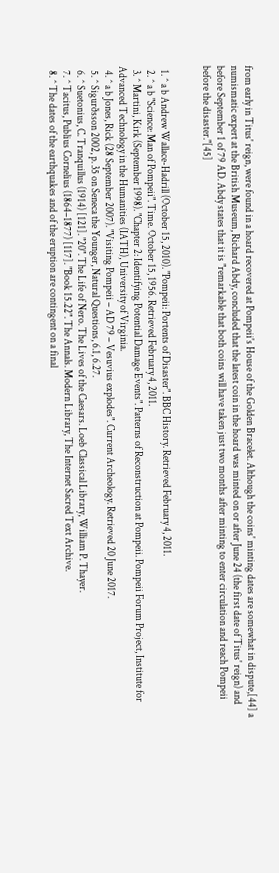from early in Titus' reign, were found in a hoard recovered at Pompeii's House of the Golden Bracelet. Although the coins' minting dates are somewhat in dispute,[44] a numismatic expert at the British Museum, Richard Abdy, concluded that the latest coin in the hoard was minted on or after June 24 (the first date of Titus' reign) and before September 1 of 79 AD. Abdy states that it is "remarkable that both coins will have taken just two months after minting to enter circulation and reach Pompeii before the disaster."[45]


  1. ^ a b Andrew Wallace-Hadrill (October 15, 2010). "Pompeii: Portents of Disaster". BBC History. Retrieved February 4, 2011.
  2. ^ a b "Science: Man of Pompeii". Time. October 15, 1956. Retrieved February 4, 2011.
  3. ^ Martini, Kirk (September 1998). "Chapter 2: Identifying Potential Damage Events". Patterns of Reconstruction at Pompeii. Pompeii Forum Project, Institute for Advanced Technology in the Humanities (IATH), University of Virginia.
  4. ^ a b Jones, Rick (28 September 2007). "Visiting Pompeii – AD 79 – Vesuvius explodes". Current Archeology. Retrieved 20 June 2017.
  5. ^ Sigurðsson 2002, p. 35 on Seneca the Younger, Natural Questions, 6.1, 6.27.
  6. ^ Suetonius, C. Tranquillus (1914) [121]. "20". The Life of Nero. The Lives of the Caesars. Loeb Classical Library, William P. Thayer.
  7. ^ Tacitus, Publius Cornelius (1864–1877) [117]. "Book 15.22". The Annals. Modern Library, The Internet Sacred Text Archive.
  8. ^ The dates of the earthquakes and of the eruption are contingent on a final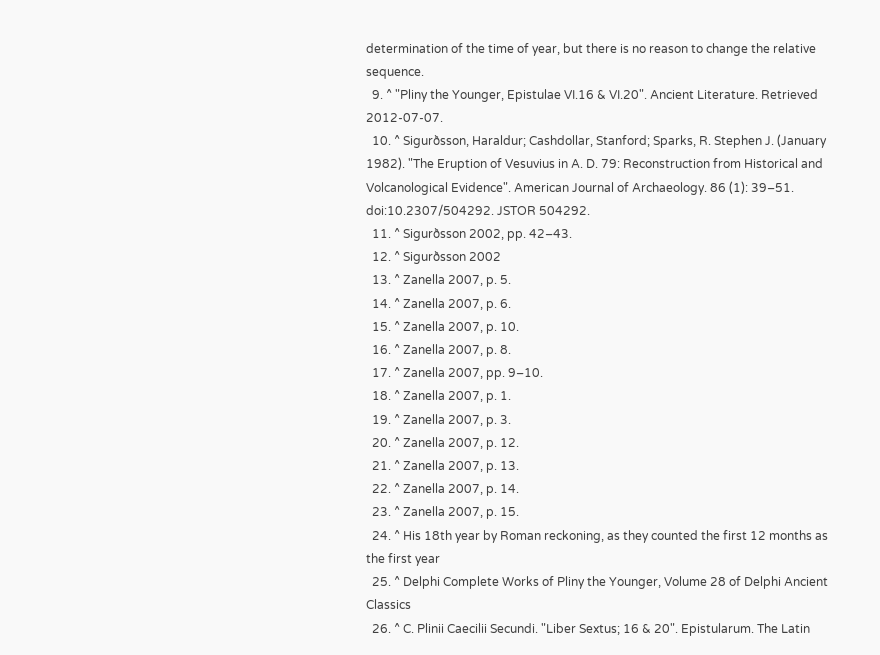determination of the time of year, but there is no reason to change the relative sequence.
  9. ^ "Pliny the Younger, Epistulae VI.16 & VI.20". Ancient Literature. Retrieved 2012-07-07.
  10. ^ Sigurðsson, Haraldur; Cashdollar, Stanford; Sparks, R. Stephen J. (January 1982). "The Eruption of Vesuvius in A. D. 79: Reconstruction from Historical and Volcanological Evidence". American Journal of Archaeology. 86 (1): 39–51. doi:10.2307/504292. JSTOR 504292.
  11. ^ Sigurðsson 2002, pp. 42–43.
  12. ^ Sigurðsson 2002
  13. ^ Zanella 2007, p. 5.
  14. ^ Zanella 2007, p. 6.
  15. ^ Zanella 2007, p. 10.
  16. ^ Zanella 2007, p. 8.
  17. ^ Zanella 2007, pp. 9–10.
  18. ^ Zanella 2007, p. 1.
  19. ^ Zanella 2007, p. 3.
  20. ^ Zanella 2007, p. 12.
  21. ^ Zanella 2007, p. 13.
  22. ^ Zanella 2007, p. 14.
  23. ^ Zanella 2007, p. 15.
  24. ^ His 18th year by Roman reckoning, as they counted the first 12 months as the first year
  25. ^ Delphi Complete Works of Pliny the Younger, Volume 28 of Delphi Ancient Classics
  26. ^ C. Plinii Caecilii Secundi. "Liber Sextus; 16 & 20". Epistularum. The Latin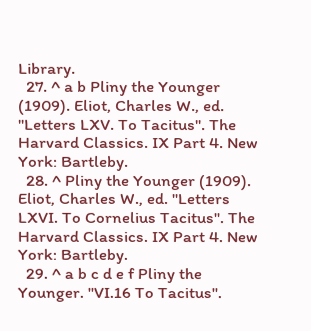Library.
  27. ^ a b Pliny the Younger (1909). Eliot, Charles W., ed. "Letters LXV. To Tacitus". The Harvard Classics. IX Part 4. New York: Bartleby.
  28. ^ Pliny the Younger (1909). Eliot, Charles W., ed. "Letters LXVI. To Cornelius Tacitus". The Harvard Classics. IX Part 4. New York: Bartleby.
  29. ^ a b c d e f Pliny the Younger. "VI.16 To Tacitus".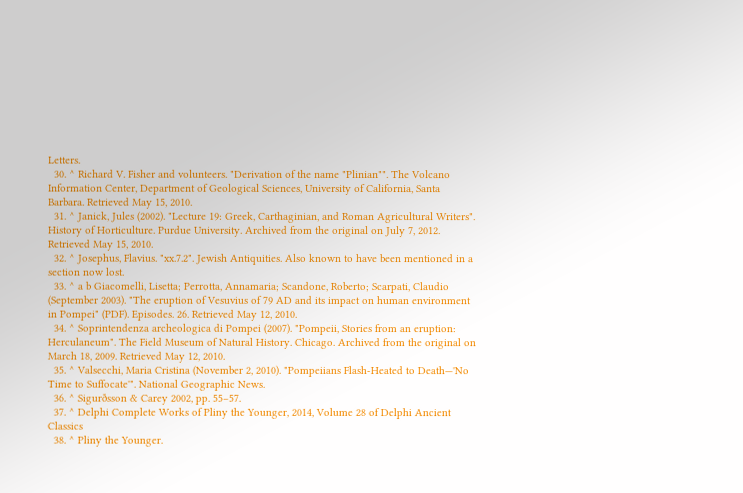Letters.
  30. ^ Richard V. Fisher and volunteers. "Derivation of the name "Plinian"". The Volcano Information Center, Department of Geological Sciences, University of California, Santa Barbara. Retrieved May 15, 2010.
  31. ^ Janick, Jules (2002). "Lecture 19: Greek, Carthaginian, and Roman Agricultural Writers". History of Horticulture. Purdue University. Archived from the original on July 7, 2012. Retrieved May 15, 2010.
  32. ^ Josephus, Flavius. "xx.7.2". Jewish Antiquities. Also known to have been mentioned in a section now lost.
  33. ^ a b Giacomelli, Lisetta; Perrotta, Annamaria; Scandone, Roberto; Scarpati, Claudio (September 2003). "The eruption of Vesuvius of 79 AD and its impact on human environment in Pompei" (PDF). Episodes. 26. Retrieved May 12, 2010.
  34. ^ Soprintendenza archeologica di Pompei (2007). "Pompeii, Stories from an eruption: Herculaneum". The Field Museum of Natural History. Chicago. Archived from the original on March 18, 2009. Retrieved May 12, 2010.
  35. ^ Valsecchi, Maria Cristina (November 2, 2010). "Pompeiians Flash-Heated to Death—'No Time to Suffocate'". National Geographic News.
  36. ^ Sigurðsson & Carey 2002, pp. 55–57.
  37. ^ Delphi Complete Works of Pliny the Younger, 2014, Volume 28 of Delphi Ancient Classics
  38. ^ Pliny the Younger.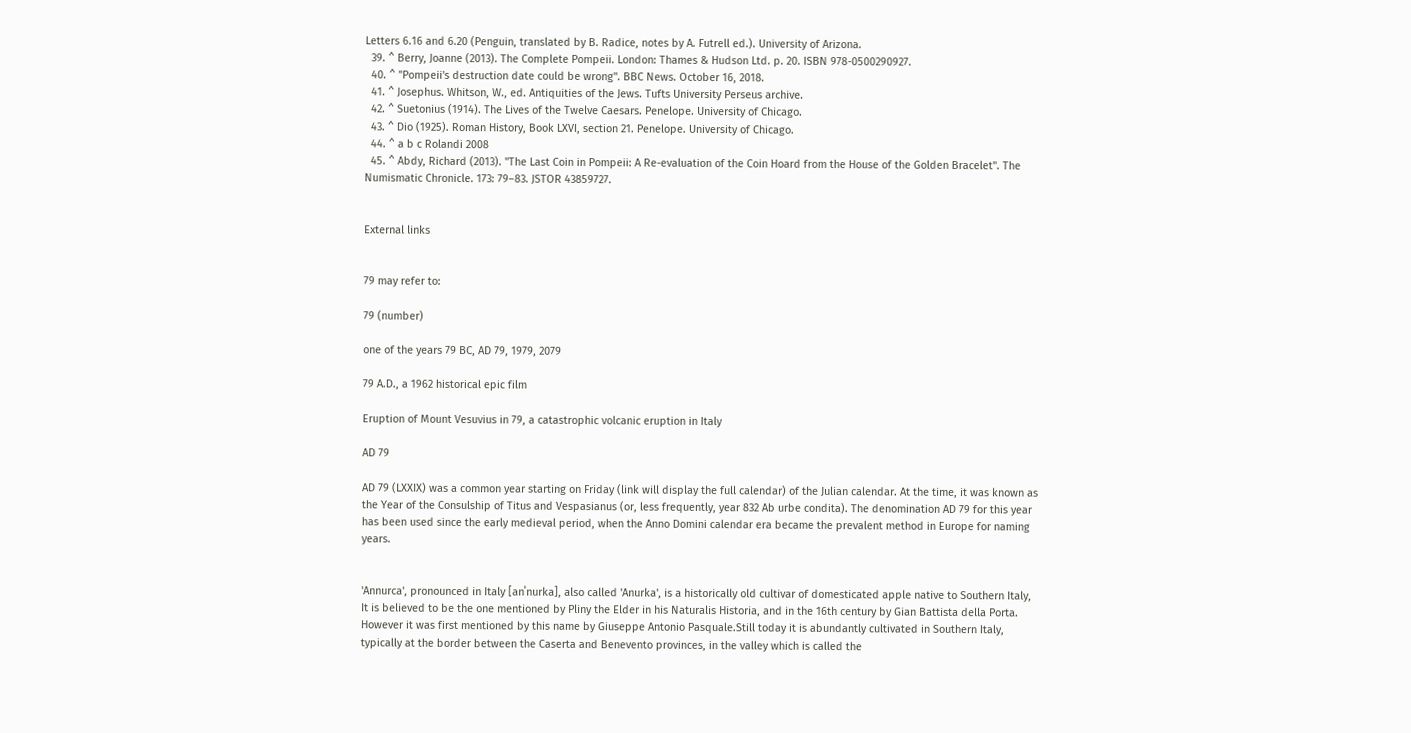Letters 6.16 and 6.20 (Penguin, translated by B. Radice, notes by A. Futrell ed.). University of Arizona.
  39. ^ Berry, Joanne (2013). The Complete Pompeii. London: Thames & Hudson Ltd. p. 20. ISBN 978-0500290927.
  40. ^ "Pompeii's destruction date could be wrong". BBC News. October 16, 2018.
  41. ^ Josephus. Whitson, W., ed. Antiquities of the Jews. Tufts University Perseus archive.
  42. ^ Suetonius (1914). The Lives of the Twelve Caesars. Penelope. University of Chicago.
  43. ^ Dio (1925). Roman History, Book LXVI, section 21. Penelope. University of Chicago.
  44. ^ a b c Rolandi 2008
  45. ^ Abdy, Richard (2013). "The Last Coin in Pompeii: A Re-evaluation of the Coin Hoard from the House of the Golden Bracelet". The Numismatic Chronicle. 173: 79–83. JSTOR 43859727.


External links


79 may refer to:

79 (number)

one of the years 79 BC, AD 79, 1979, 2079

79 A.D., a 1962 historical epic film

Eruption of Mount Vesuvius in 79, a catastrophic volcanic eruption in Italy

AD 79

AD 79 (LXXIX) was a common year starting on Friday (link will display the full calendar) of the Julian calendar. At the time, it was known as the Year of the Consulship of Titus and Vespasianus (or, less frequently, year 832 Ab urbe condita). The denomination AD 79 for this year has been used since the early medieval period, when the Anno Domini calendar era became the prevalent method in Europe for naming years.


'Annurca', pronounced in Italy [anˈnurka], also called 'Anurka', is a historically old cultivar of domesticated apple native to Southern Italy, It is believed to be the one mentioned by Pliny the Elder in his Naturalis Historia, and in the 16th century by Gian Battista della Porta. However it was first mentioned by this name by Giuseppe Antonio Pasquale.Still today it is abundantly cultivated in Southern Italy, typically at the border between the Caserta and Benevento provinces, in the valley which is called the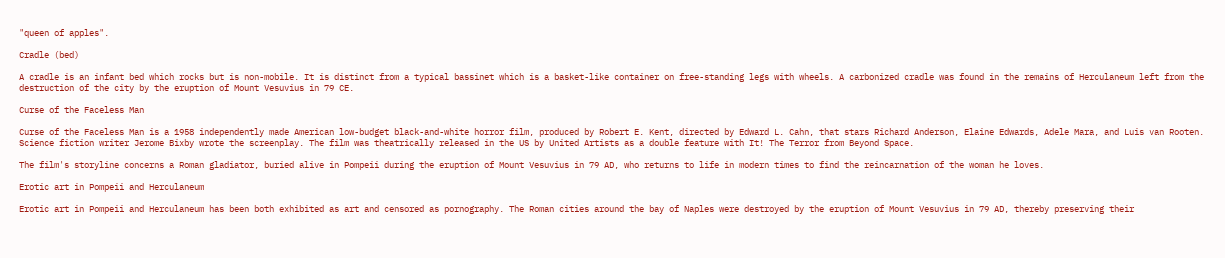"queen of apples".

Cradle (bed)

A cradle is an infant bed which rocks but is non-mobile. It is distinct from a typical bassinet which is a basket-like container on free-standing legs with wheels. A carbonized cradle was found in the remains of Herculaneum left from the destruction of the city by the eruption of Mount Vesuvius in 79 CE.

Curse of the Faceless Man

Curse of the Faceless Man is a 1958 independently made American low-budget black-and-white horror film, produced by Robert E. Kent, directed by Edward L. Cahn, that stars Richard Anderson, Elaine Edwards, Adele Mara, and Luis van Rooten. Science fiction writer Jerome Bixby wrote the screenplay. The film was theatrically released in the US by United Artists as a double feature with It! The Terror from Beyond Space.

The film's storyline concerns a Roman gladiator, buried alive in Pompeii during the eruption of Mount Vesuvius in 79 AD, who returns to life in modern times to find the reincarnation of the woman he loves.

Erotic art in Pompeii and Herculaneum

Erotic art in Pompeii and Herculaneum has been both exhibited as art and censored as pornography. The Roman cities around the bay of Naples were destroyed by the eruption of Mount Vesuvius in 79 AD, thereby preserving their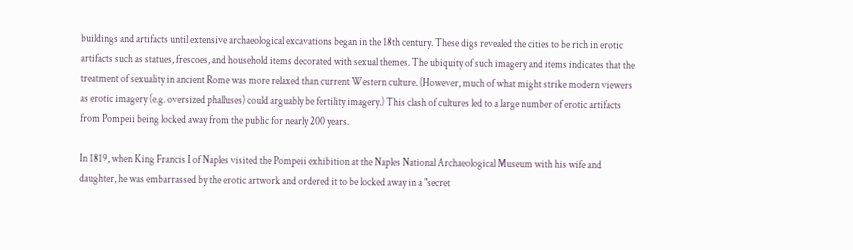buildings and artifacts until extensive archaeological excavations began in the 18th century. These digs revealed the cities to be rich in erotic artifacts such as statues, frescoes, and household items decorated with sexual themes. The ubiquity of such imagery and items indicates that the treatment of sexuality in ancient Rome was more relaxed than current Western culture. (However, much of what might strike modern viewers as erotic imagery (e.g. oversized phalluses) could arguably be fertility imagery.) This clash of cultures led to a large number of erotic artifacts from Pompeii being locked away from the public for nearly 200 years.

In 1819, when King Francis I of Naples visited the Pompeii exhibition at the Naples National Archaeological Museum with his wife and daughter, he was embarrassed by the erotic artwork and ordered it to be locked away in a "secret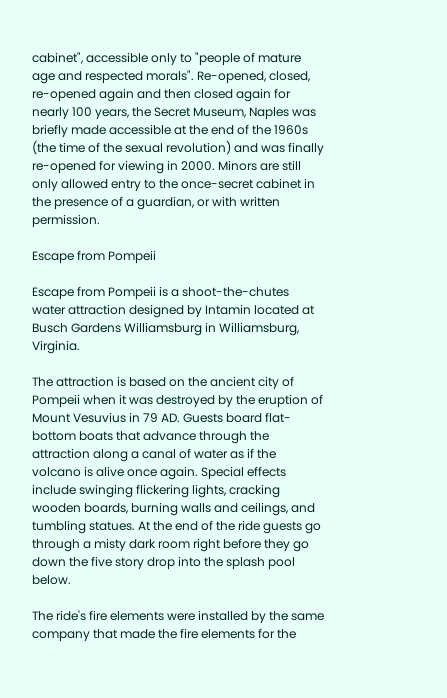cabinet", accessible only to "people of mature age and respected morals". Re-opened, closed, re-opened again and then closed again for nearly 100 years, the Secret Museum, Naples was briefly made accessible at the end of the 1960s (the time of the sexual revolution) and was finally re-opened for viewing in 2000. Minors are still only allowed entry to the once-secret cabinet in the presence of a guardian, or with written permission.

Escape from Pompeii

Escape from Pompeii is a shoot-the-chutes water attraction designed by Intamin located at Busch Gardens Williamsburg in Williamsburg, Virginia.

The attraction is based on the ancient city of Pompeii when it was destroyed by the eruption of Mount Vesuvius in 79 AD. Guests board flat-bottom boats that advance through the attraction along a canal of water as if the volcano is alive once again. Special effects include swinging flickering lights, cracking wooden boards, burning walls and ceilings, and tumbling statues. At the end of the ride guests go through a misty dark room right before they go down the five story drop into the splash pool below.

The ride's fire elements were installed by the same company that made the fire elements for the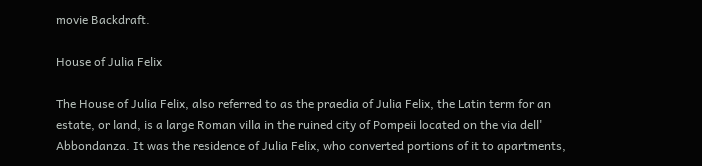movie Backdraft.

House of Julia Felix

The House of Julia Felix, also referred to as the praedia of Julia Felix, the Latin term for an estate, or land, is a large Roman villa in the ruined city of Pompeii located on the via dell' Abbondanza. It was the residence of Julia Felix, who converted portions of it to apartments,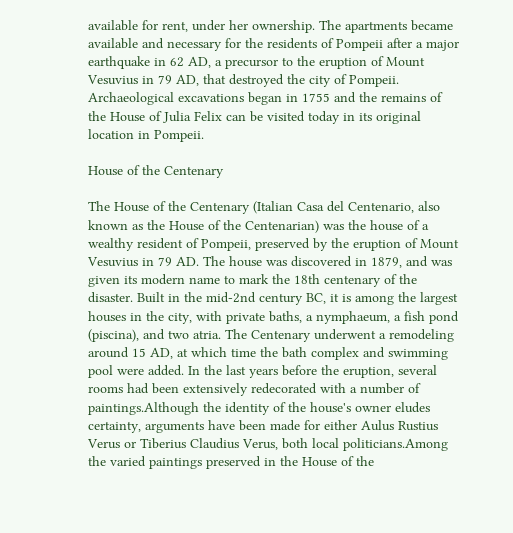available for rent, under her ownership. The apartments became available and necessary for the residents of Pompeii after a major earthquake in 62 AD, a precursor to the eruption of Mount Vesuvius in 79 AD, that destroyed the city of Pompeii. Archaeological excavations began in 1755 and the remains of the House of Julia Felix can be visited today in its original location in Pompeii.

House of the Centenary

The House of the Centenary (Italian Casa del Centenario, also known as the House of the Centenarian) was the house of a wealthy resident of Pompeii, preserved by the eruption of Mount Vesuvius in 79 AD. The house was discovered in 1879, and was given its modern name to mark the 18th centenary of the disaster. Built in the mid-2nd century BC, it is among the largest houses in the city, with private baths, a nymphaeum, a fish pond (piscina), and two atria. The Centenary underwent a remodeling around 15 AD, at which time the bath complex and swimming pool were added. In the last years before the eruption, several rooms had been extensively redecorated with a number of paintings.Although the identity of the house's owner eludes certainty, arguments have been made for either Aulus Rustius Verus or Tiberius Claudius Verus, both local politicians.Among the varied paintings preserved in the House of the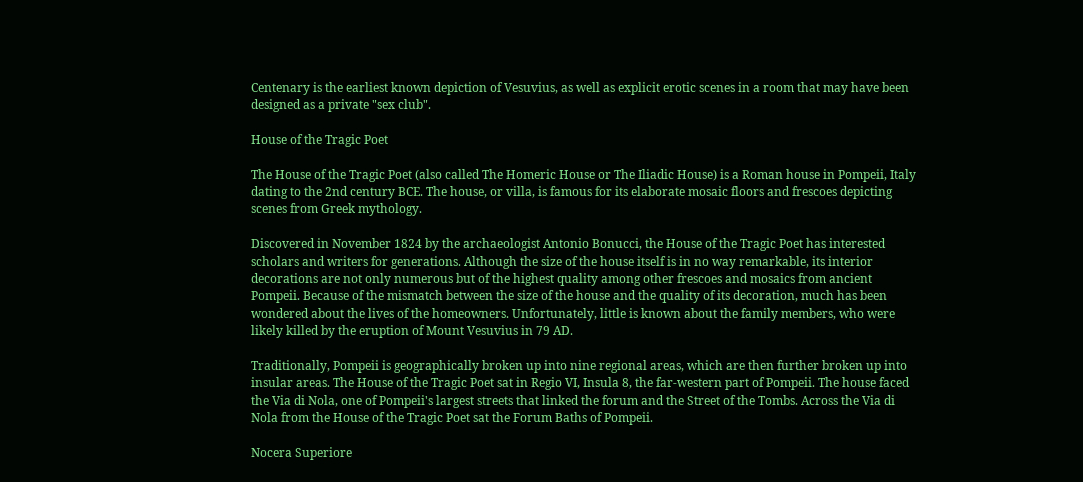Centenary is the earliest known depiction of Vesuvius, as well as explicit erotic scenes in a room that may have been designed as a private "sex club".

House of the Tragic Poet

The House of the Tragic Poet (also called The Homeric House or The Iliadic House) is a Roman house in Pompeii, Italy dating to the 2nd century BCE. The house, or villa, is famous for its elaborate mosaic floors and frescoes depicting scenes from Greek mythology.

Discovered in November 1824 by the archaeologist Antonio Bonucci, the House of the Tragic Poet has interested scholars and writers for generations. Although the size of the house itself is in no way remarkable, its interior decorations are not only numerous but of the highest quality among other frescoes and mosaics from ancient Pompeii. Because of the mismatch between the size of the house and the quality of its decoration, much has been wondered about the lives of the homeowners. Unfortunately, little is known about the family members, who were likely killed by the eruption of Mount Vesuvius in 79 AD.

Traditionally, Pompeii is geographically broken up into nine regional areas, which are then further broken up into insular areas. The House of the Tragic Poet sat in Regio VI, Insula 8, the far-western part of Pompeii. The house faced the Via di Nola, one of Pompeii's largest streets that linked the forum and the Street of the Tombs. Across the Via di Nola from the House of the Tragic Poet sat the Forum Baths of Pompeii.

Nocera Superiore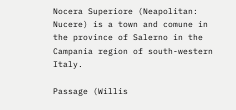Nocera Superiore (Neapolitan: Nucere) is a town and comune in the province of Salerno in the Campania region of south-western Italy.

Passage (Willis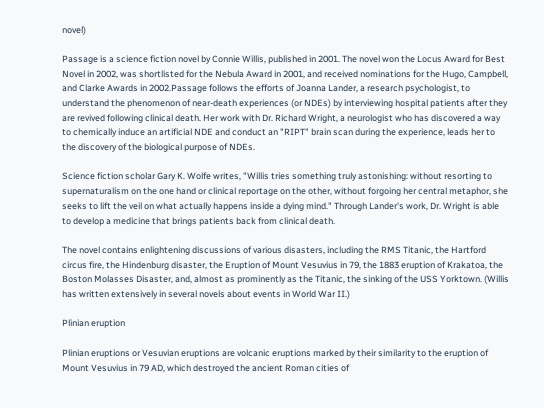novel)

Passage is a science fiction novel by Connie Willis, published in 2001. The novel won the Locus Award for Best Novel in 2002, was shortlisted for the Nebula Award in 2001, and received nominations for the Hugo, Campbell, and Clarke Awards in 2002.Passage follows the efforts of Joanna Lander, a research psychologist, to understand the phenomenon of near-death experiences (or NDEs) by interviewing hospital patients after they are revived following clinical death. Her work with Dr. Richard Wright, a neurologist who has discovered a way to chemically induce an artificial NDE and conduct an "RIPT" brain scan during the experience, leads her to the discovery of the biological purpose of NDEs.

Science fiction scholar Gary K. Wolfe writes, "Willis tries something truly astonishing: without resorting to supernaturalism on the one hand or clinical reportage on the other, without forgoing her central metaphor, she seeks to lift the veil on what actually happens inside a dying mind." Through Lander's work, Dr. Wright is able to develop a medicine that brings patients back from clinical death.

The novel contains enlightening discussions of various disasters, including the RMS Titanic, the Hartford circus fire, the Hindenburg disaster, the Eruption of Mount Vesuvius in 79, the 1883 eruption of Krakatoa, the Boston Molasses Disaster, and, almost as prominently as the Titanic, the sinking of the USS Yorktown. (Willis has written extensively in several novels about events in World War II.)

Plinian eruption

Plinian eruptions or Vesuvian eruptions are volcanic eruptions marked by their similarity to the eruption of Mount Vesuvius in 79 AD, which destroyed the ancient Roman cities of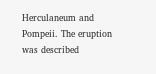Herculaneum and Pompeii. The eruption was described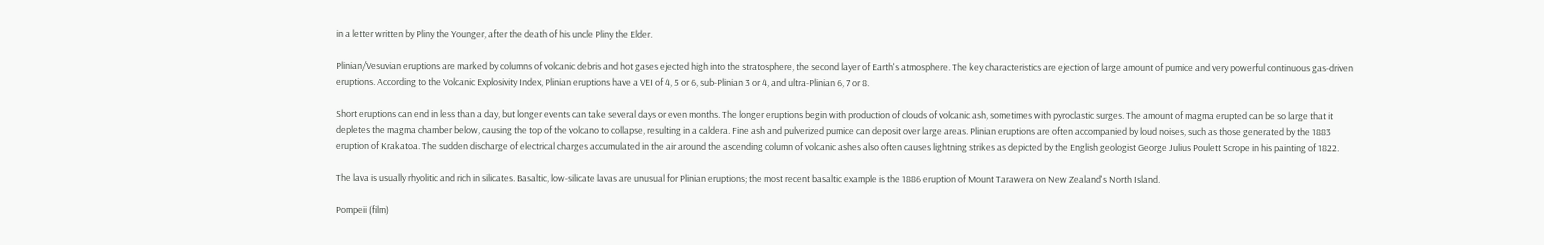in a letter written by Pliny the Younger, after the death of his uncle Pliny the Elder.

Plinian/Vesuvian eruptions are marked by columns of volcanic debris and hot gases ejected high into the stratosphere, the second layer of Earth's atmosphere. The key characteristics are ejection of large amount of pumice and very powerful continuous gas-driven eruptions. According to the Volcanic Explosivity Index, Plinian eruptions have a VEI of 4, 5 or 6, sub-Plinian 3 or 4, and ultra-Plinian 6, 7 or 8.

Short eruptions can end in less than a day, but longer events can take several days or even months. The longer eruptions begin with production of clouds of volcanic ash, sometimes with pyroclastic surges. The amount of magma erupted can be so large that it depletes the magma chamber below, causing the top of the volcano to collapse, resulting in a caldera. Fine ash and pulverized pumice can deposit over large areas. Plinian eruptions are often accompanied by loud noises, such as those generated by the 1883 eruption of Krakatoa. The sudden discharge of electrical charges accumulated in the air around the ascending column of volcanic ashes also often causes lightning strikes as depicted by the English geologist George Julius Poulett Scrope in his painting of 1822.

The lava is usually rhyolitic and rich in silicates. Basaltic, low-silicate lavas are unusual for Plinian eruptions; the most recent basaltic example is the 1886 eruption of Mount Tarawera on New Zealand's North Island.

Pompeii (film)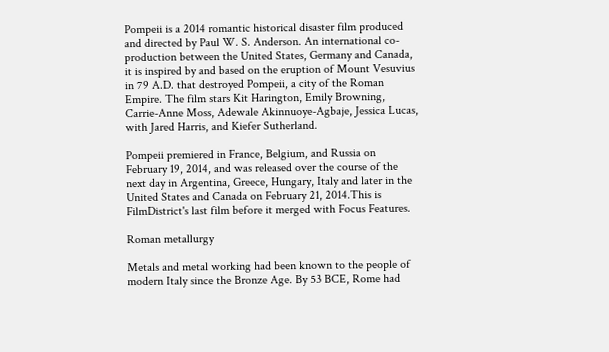Pompeii is a 2014 romantic historical disaster film produced and directed by Paul W. S. Anderson. An international co-production between the United States, Germany and Canada, it is inspired by and based on the eruption of Mount Vesuvius in 79 A.D. that destroyed Pompeii, a city of the Roman Empire. The film stars Kit Harington, Emily Browning, Carrie-Anne Moss, Adewale Akinnuoye-Agbaje, Jessica Lucas, with Jared Harris, and Kiefer Sutherland.

Pompeii premiered in France, Belgium, and Russia on February 19, 2014, and was released over the course of the next day in Argentina, Greece, Hungary, Italy and later in the United States and Canada on February 21, 2014.This is FilmDistrict's last film before it merged with Focus Features.

Roman metallurgy

Metals and metal working had been known to the people of modern Italy since the Bronze Age. By 53 BCE, Rome had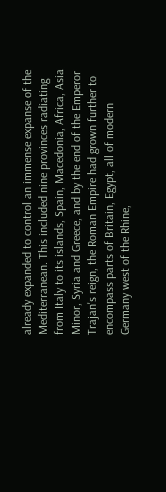already expanded to control an immense expanse of the Mediterranean. This included nine provinces radiating from Italy to its islands, Spain, Macedonia, Africa, Asia Minor, Syria and Greece, and by the end of the Emperor Trajan's reign, the Roman Empire had grown further to encompass parts of Britain, Egypt, all of modern Germany west of the Rhine,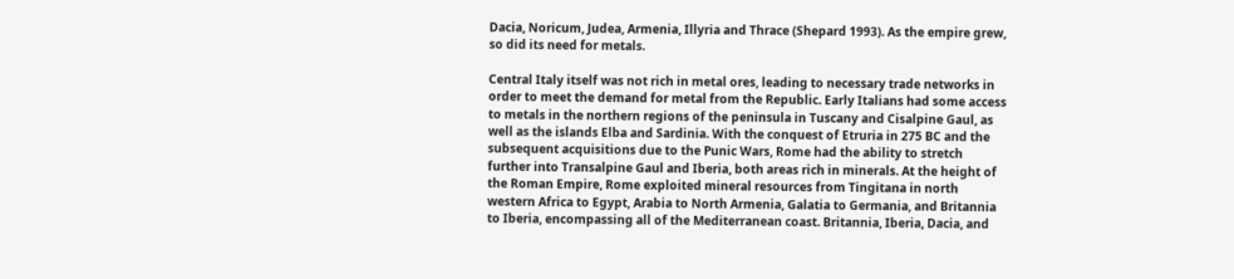Dacia, Noricum, Judea, Armenia, Illyria and Thrace (Shepard 1993). As the empire grew, so did its need for metals.

Central Italy itself was not rich in metal ores, leading to necessary trade networks in order to meet the demand for metal from the Republic. Early Italians had some access to metals in the northern regions of the peninsula in Tuscany and Cisalpine Gaul, as well as the islands Elba and Sardinia. With the conquest of Etruria in 275 BC and the subsequent acquisitions due to the Punic Wars, Rome had the ability to stretch further into Transalpine Gaul and Iberia, both areas rich in minerals. At the height of the Roman Empire, Rome exploited mineral resources from Tingitana in north western Africa to Egypt, Arabia to North Armenia, Galatia to Germania, and Britannia to Iberia, encompassing all of the Mediterranean coast. Britannia, Iberia, Dacia, and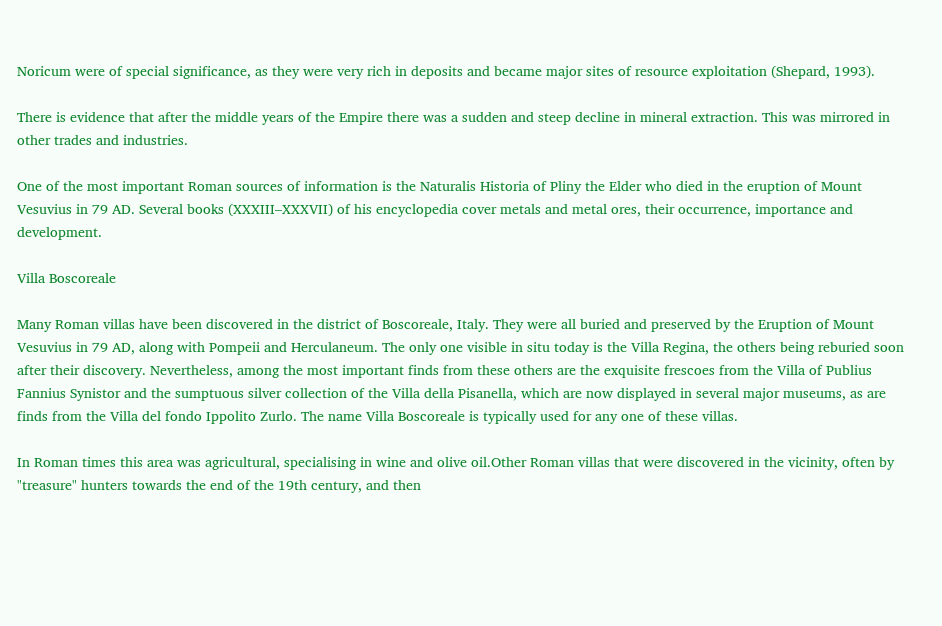Noricum were of special significance, as they were very rich in deposits and became major sites of resource exploitation (Shepard, 1993).

There is evidence that after the middle years of the Empire there was a sudden and steep decline in mineral extraction. This was mirrored in other trades and industries.

One of the most important Roman sources of information is the Naturalis Historia of Pliny the Elder who died in the eruption of Mount Vesuvius in 79 AD. Several books (XXXIII–XXXVII) of his encyclopedia cover metals and metal ores, their occurrence, importance and development.

Villa Boscoreale

Many Roman villas have been discovered in the district of Boscoreale, Italy. They were all buried and preserved by the Eruption of Mount Vesuvius in 79 AD, along with Pompeii and Herculaneum. The only one visible in situ today is the Villa Regina, the others being reburied soon after their discovery. Nevertheless, among the most important finds from these others are the exquisite frescoes from the Villa of Publius Fannius Synistor and the sumptuous silver collection of the Villa della Pisanella, which are now displayed in several major museums, as are finds from the Villa del fondo Ippolito Zurlo. The name Villa Boscoreale is typically used for any one of these villas.

In Roman times this area was agricultural, specialising in wine and olive oil.Other Roman villas that were discovered in the vicinity, often by "treasure" hunters towards the end of the 19th century, and then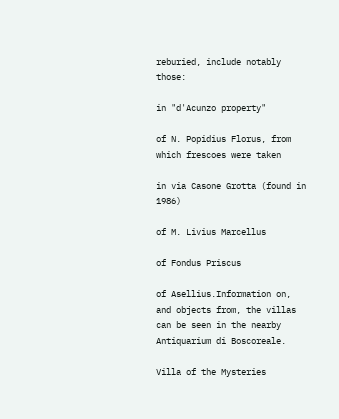reburied, include notably those:

in "d'Acunzo property"

of N. Popidius Florus, from which frescoes were taken

in via Casone Grotta (found in 1986)

of M. Livius Marcellus

of Fondus Priscus

of Asellius.Information on, and objects from, the villas can be seen in the nearby Antiquarium di Boscoreale.

Villa of the Mysteries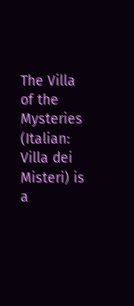The Villa of the Mysteries (Italian: Villa dei Misteri) is a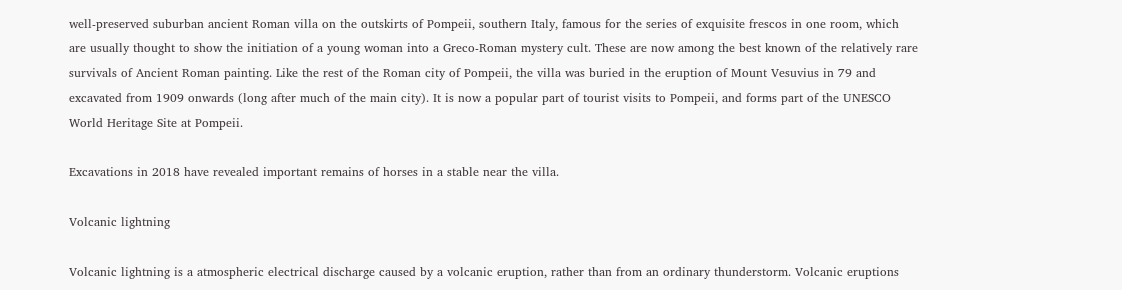well-preserved suburban ancient Roman villa on the outskirts of Pompeii, southern Italy, famous for the series of exquisite frescos in one room, which are usually thought to show the initiation of a young woman into a Greco-Roman mystery cult. These are now among the best known of the relatively rare survivals of Ancient Roman painting. Like the rest of the Roman city of Pompeii, the villa was buried in the eruption of Mount Vesuvius in 79 and excavated from 1909 onwards (long after much of the main city). It is now a popular part of tourist visits to Pompeii, and forms part of the UNESCO World Heritage Site at Pompeii.

Excavations in 2018 have revealed important remains of horses in a stable near the villa.

Volcanic lightning

Volcanic lightning is a atmospheric electrical discharge caused by a volcanic eruption, rather than from an ordinary thunderstorm. Volcanic eruptions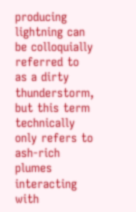producing lightning can be colloquially referred to as a dirty thunderstorm, but this term technically only refers to ash-rich plumes interacting with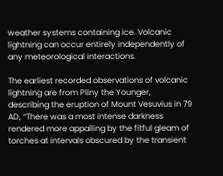weather systems containing ice. Volcanic lightning can occur entirely independently of any meteorological interactions.

The earliest recorded observations of volcanic lightning are from Pliny the Younger, describing the eruption of Mount Vesuvius in 79 AD, “There was a most intense darkness rendered more appalling by the fitful gleam of torches at intervals obscured by the transient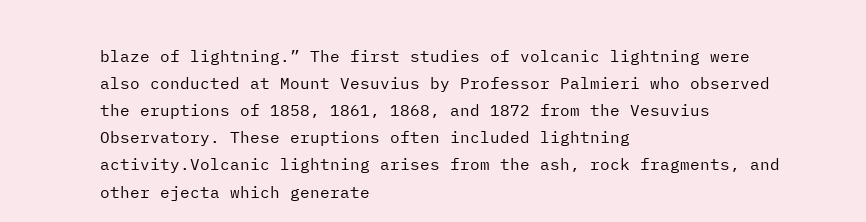blaze of lightning.” The first studies of volcanic lightning were also conducted at Mount Vesuvius by Professor Palmieri who observed the eruptions of 1858, 1861, 1868, and 1872 from the Vesuvius Observatory. These eruptions often included lightning activity.Volcanic lightning arises from the ash, rock fragments, and other ejecta which generate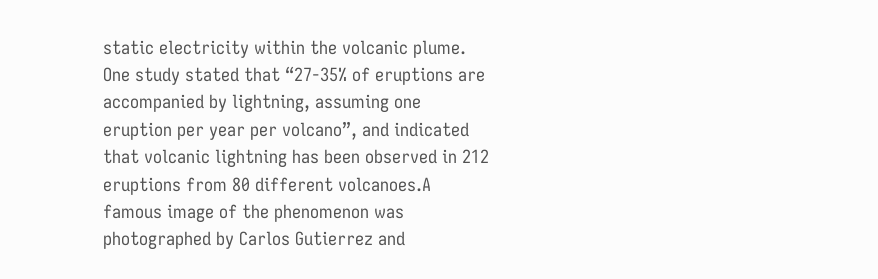static electricity within the volcanic plume. One study stated that “27-35% of eruptions are accompanied by lightning, assuming one eruption per year per volcano”, and indicated that volcanic lightning has been observed in 212 eruptions from 80 different volcanoes.A famous image of the phenomenon was photographed by Carlos Gutierrez and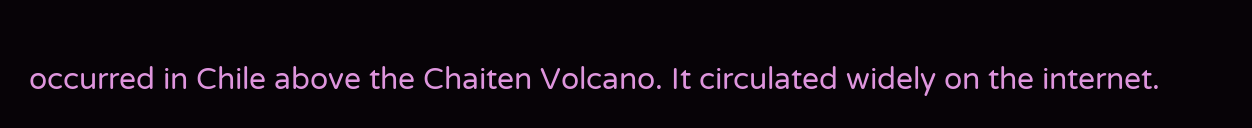occurred in Chile above the Chaiten Volcano. It circulated widely on the internet.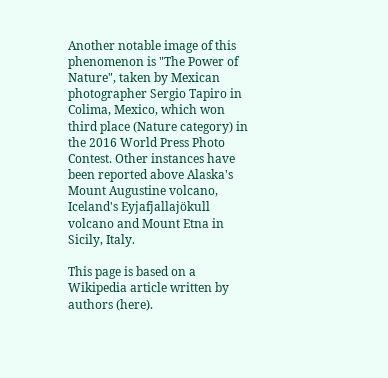Another notable image of this phenomenon is "The Power of Nature", taken by Mexican photographer Sergio Tapiro in Colima, Mexico, which won third place (Nature category) in the 2016 World Press Photo Contest. Other instances have been reported above Alaska's Mount Augustine volcano, Iceland's Eyjafjallajökull volcano and Mount Etna in Sicily, Italy.

This page is based on a Wikipedia article written by authors (here).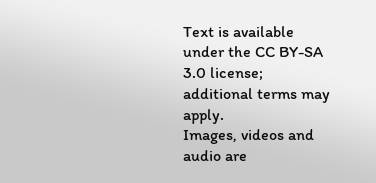Text is available under the CC BY-SA 3.0 license; additional terms may apply.
Images, videos and audio are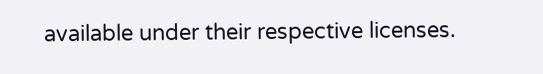available under their respective licenses.